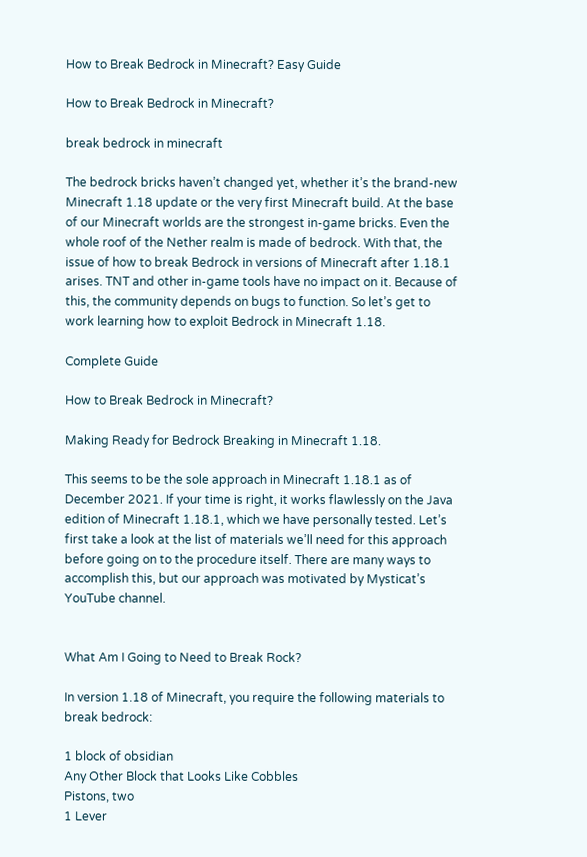How to Break Bedrock in Minecraft? Easy Guide

How to Break Bedrock in Minecraft?

break bedrock in minecraft

The bedrock bricks haven’t changed yet, whether it’s the brand-new Minecraft 1.18 update or the very first Minecraft build. At the base of our Minecraft worlds are the strongest in-game bricks. Even the whole roof of the Nether realm is made of bedrock. With that, the issue of how to break Bedrock in versions of Minecraft after 1.18.1 arises. TNT and other in-game tools have no impact on it. Because of this, the community depends on bugs to function. So let’s get to work learning how to exploit Bedrock in Minecraft 1.18.

Complete Guide

How to Break Bedrock in Minecraft?

Making Ready for Bedrock Breaking in Minecraft 1.18.

This seems to be the sole approach in Minecraft 1.18.1 as of December 2021. If your time is right, it works flawlessly on the Java edition of Minecraft 1.18.1, which we have personally tested. Let’s first take a look at the list of materials we’ll need for this approach before going on to the procedure itself. There are many ways to accomplish this, but our approach was motivated by Mysticat’s YouTube channel.


What Am I Going to Need to Break Rock?

In version 1.18 of Minecraft, you require the following materials to break bedrock:

1 block of obsidian
Any Other Block that Looks Like Cobbles
Pistons, two
1 Lever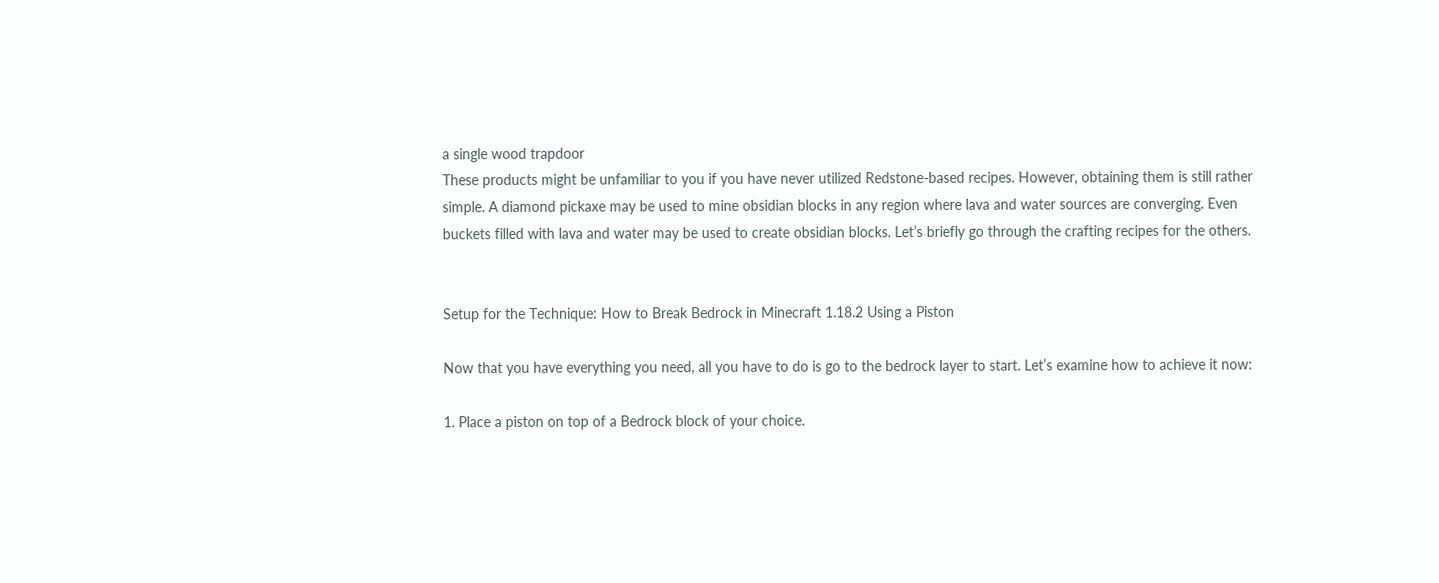a single wood trapdoor
These products might be unfamiliar to you if you have never utilized Redstone-based recipes. However, obtaining them is still rather simple. A diamond pickaxe may be used to mine obsidian blocks in any region where lava and water sources are converging. Even buckets filled with lava and water may be used to create obsidian blocks. Let’s briefly go through the crafting recipes for the others.


Setup for the Technique: How to Break Bedrock in Minecraft 1.18.2 Using a Piston

Now that you have everything you need, all you have to do is go to the bedrock layer to start. Let’s examine how to achieve it now:

1. Place a piston on top of a Bedrock block of your choice.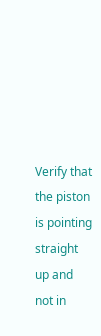Verify that the piston is pointing straight up and not in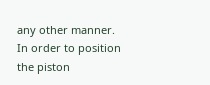any other manner. In order to position the piston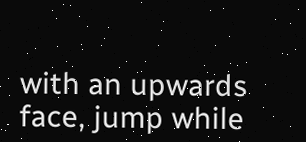with an upwards face, jump while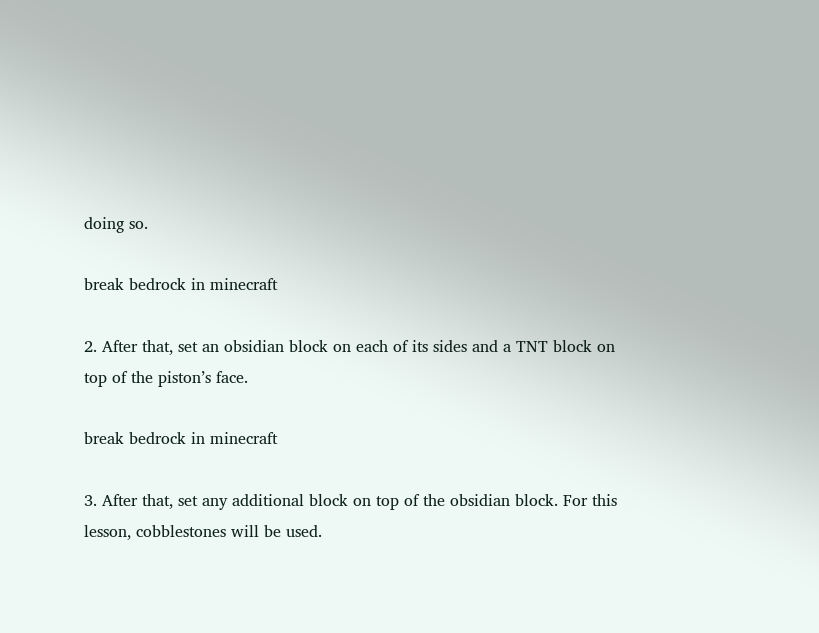doing so.

break bedrock in minecraft

2. After that, set an obsidian block on each of its sides and a TNT block on top of the piston’s face.

break bedrock in minecraft

3. After that, set any additional block on top of the obsidian block. For this lesson, cobblestones will be used.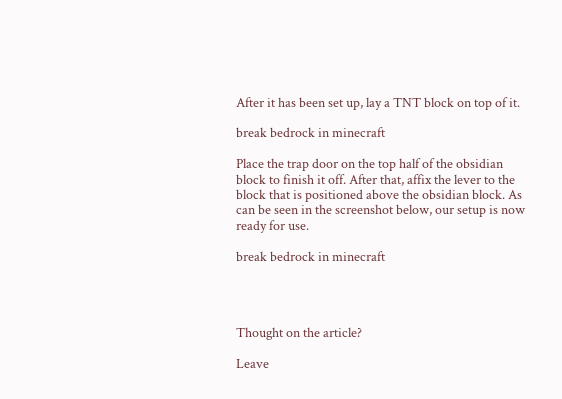After it has been set up, lay a TNT block on top of it.

break bedrock in minecraft

Place the trap door on the top half of the obsidian block to finish it off. After that, affix the lever to the block that is positioned above the obsidian block. As can be seen in the screenshot below, our setup is now ready for use.

break bedrock in minecraft




Thought on the article?

Leave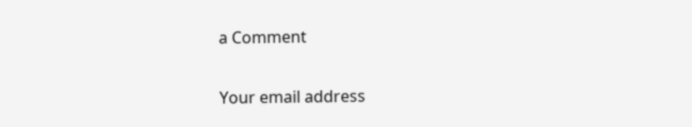a Comment

Your email address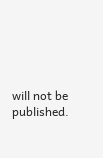will not be published.